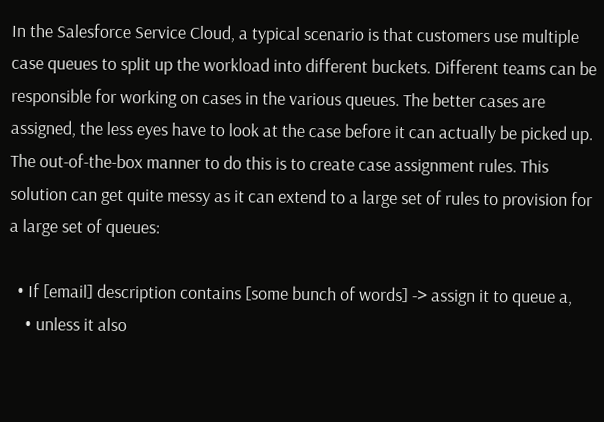In the Salesforce Service Cloud, a typical scenario is that customers use multiple case queues to split up the workload into different buckets. Different teams can be responsible for working on cases in the various queues. The better cases are assigned, the less eyes have to look at the case before it can actually be picked up. The out-of-the-box manner to do this is to create case assignment rules. This solution can get quite messy as it can extend to a large set of rules to provision for a large set of queues:

  • If [email] description contains [some bunch of words] -> assign it to queue a,
    • unless it also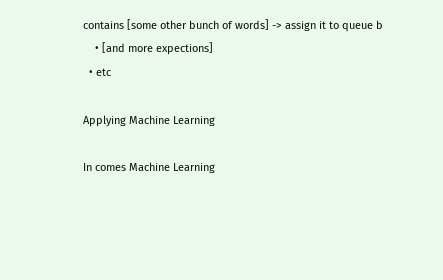contains [some other bunch of words] -> assign it to queue b
    • [and more expections]
  • etc

Applying Machine Learning

In comes Machine Learning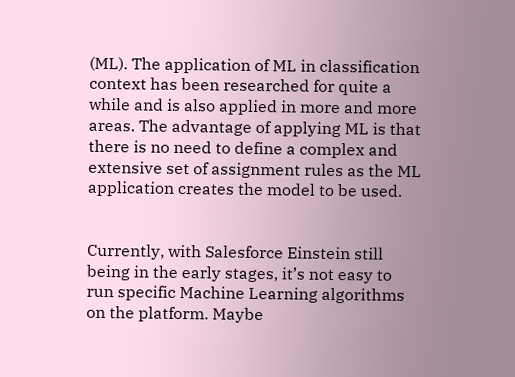(ML). The application of ML in classification context has been researched for quite a while and is also applied in more and more areas. The advantage of applying ML is that there is no need to define a complex and extensive set of assignment rules as the ML application creates the model to be used.


Currently, with Salesforce Einstein still being in the early stages, it’s not easy to run specific Machine Learning algorithms on the platform. Maybe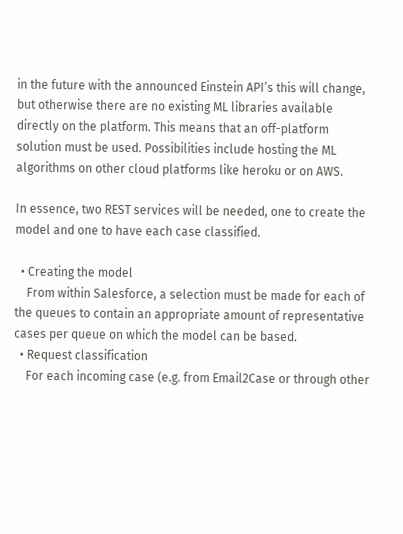in the future with the announced Einstein API’s this will change, but otherwise there are no existing ML libraries available directly on the platform. This means that an off-platform solution must be used. Possibilities include hosting the ML algorithms on other cloud platforms like heroku or on AWS.

In essence, two REST services will be needed, one to create the model and one to have each case classified.

  • Creating the model
    From within Salesforce, a selection must be made for each of the queues to contain an appropriate amount of representative cases per queue on which the model can be based.
  • Request classification
    For each incoming case (e.g. from Email2Case or through other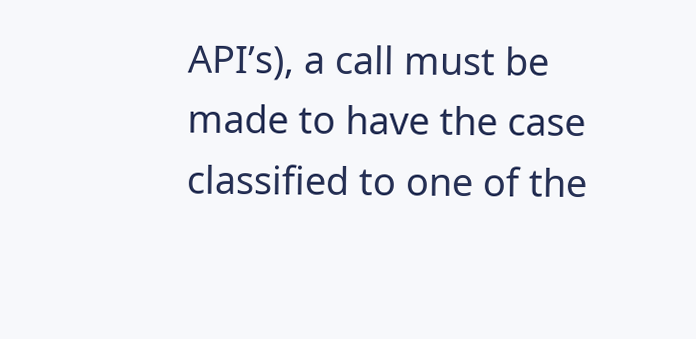API’s), a call must be made to have the case classified to one of the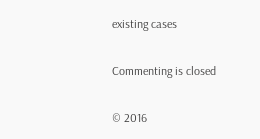existing cases

Commenting is closed

© 2016